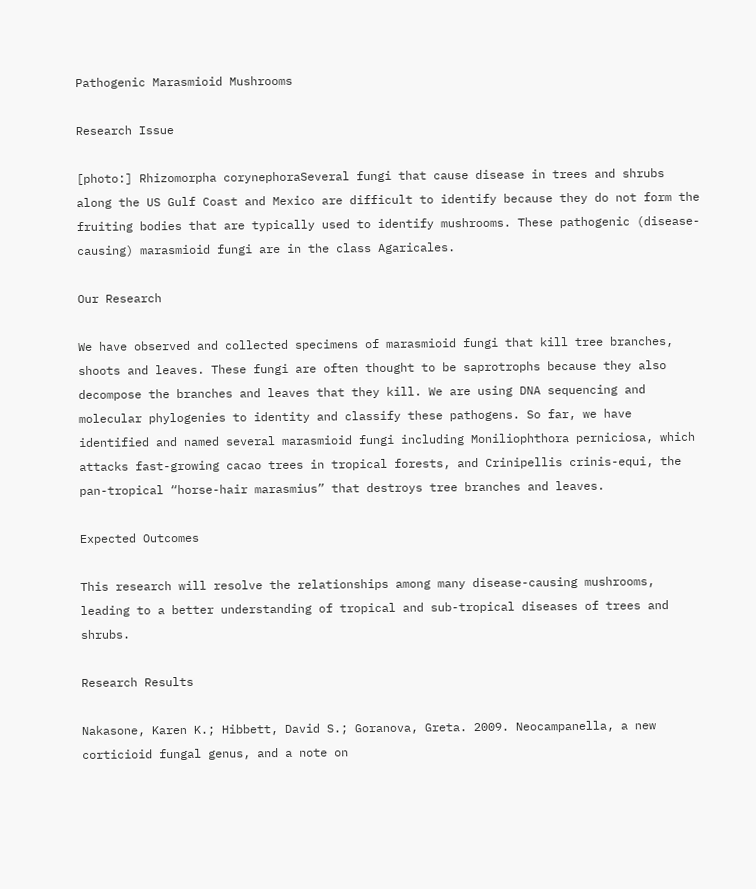Pathogenic Marasmioid Mushrooms

Research Issue

[photo:] Rhizomorpha corynephoraSeveral fungi that cause disease in trees and shrubs along the US Gulf Coast and Mexico are difficult to identify because they do not form the fruiting bodies that are typically used to identify mushrooms. These pathogenic (disease-causing) marasmioid fungi are in the class Agaricales.

Our Research

We have observed and collected specimens of marasmioid fungi that kill tree branches, shoots and leaves. These fungi are often thought to be saprotrophs because they also decompose the branches and leaves that they kill. We are using DNA sequencing and molecular phylogenies to identity and classify these pathogens. So far, we have identified and named several marasmioid fungi including Moniliophthora perniciosa, which attacks fast-growing cacao trees in tropical forests, and Crinipellis crinis-equi, the pan-tropical “horse-hair marasmius” that destroys tree branches and leaves.

Expected Outcomes

This research will resolve the relationships among many disease-causing mushrooms, leading to a better understanding of tropical and sub-tropical diseases of trees and shrubs.

Research Results

Nakasone, Karen K.; Hibbett, David S.; Goranova, Greta. 2009. Neocampanella, a new corticioid fungal genus, and a note on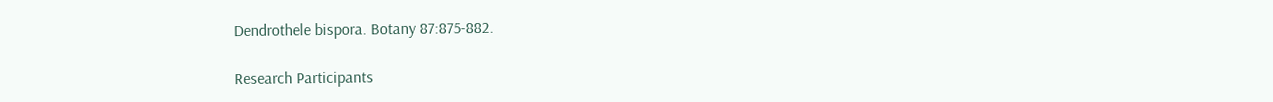Dendrothele bispora. Botany 87:875-882.

Research Participants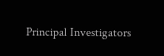Principal Investigators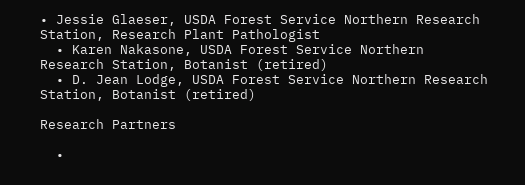• Jessie Glaeser, USDA Forest Service Northern Research Station, Research Plant Pathologist
  • Karen Nakasone, USDA Forest Service Northern Research Station, Botanist (retired)
  • D. Jean Lodge, USDA Forest Service Northern Research Station, Botanist (retired)

Research Partners

  •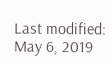Last modified: May 6, 2019